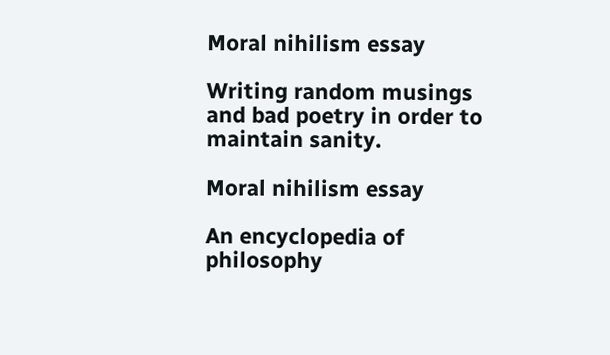Moral nihilism essay

Writing random musings and bad poetry in order to maintain sanity.

Moral nihilism essay

An encyclopedia of philosophy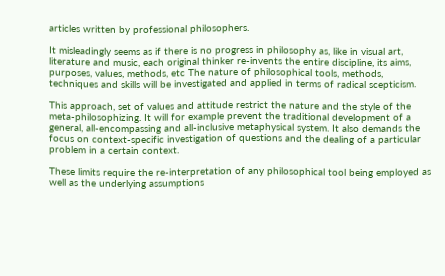articles written by professional philosophers.

It misleadingly seems as if there is no progress in philosophy as, like in visual art, literature and music, each original thinker re-invents the entire discipline, its aims, purposes, values, methods, etc The nature of philosophical tools, methods, techniques and skills will be investigated and applied in terms of radical scepticism.

This approach, set of values and attitude restrict the nature and the style of the meta-philosophizing. It will for example prevent the traditional development of a general, all-encompassing and all-inclusive metaphysical system. It also demands the focus on context-specific investigation of questions and the dealing of a particular problem in a certain context.

These limits require the re-interpretation of any philosophical tool being employed as well as the underlying assumptions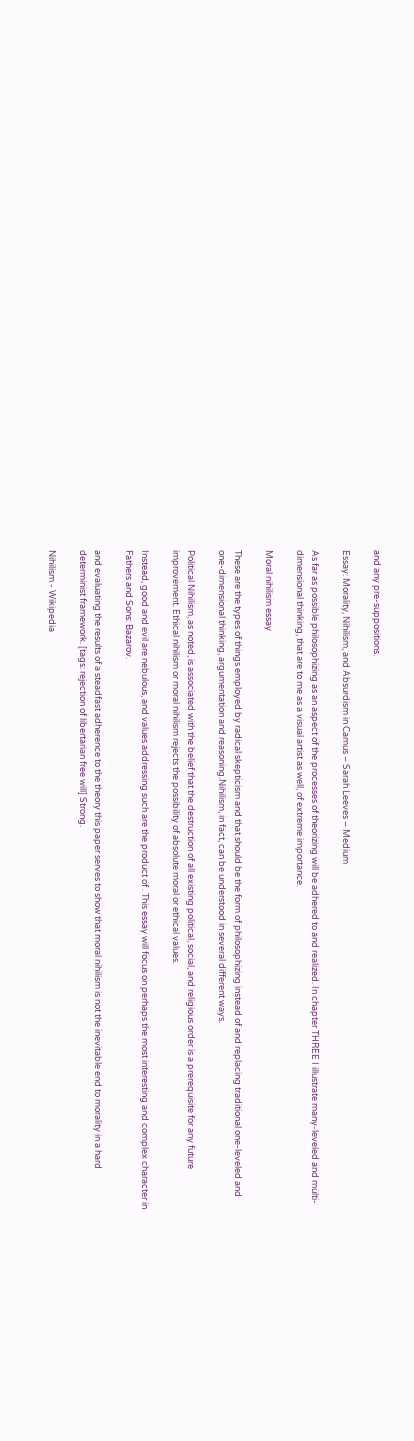and any pre-suppositions.

Essay: Morality, Nihilism, and Absurdism in Camus – Sarah Leeves – Medium

As far as possible philosophizing as an aspect of the processes of theorizing will be adhered to and realized. In chapter THREE I illustrate many-leveled and multi-dimensional thinking, that are to me as a visual artist as well, of extreme importance.

Moral nihilism essay

These are the types of things employed by radical skepticism and that should be the form of philosophizing instead of and replacing traditional one-leveled and one-dimensional thinking, argumentation and reasoning.Nihilism, in fact, can be understood in several different ways.

Political Nihilism, as noted, is associated with the belief that the destruction of all existing political, social, and religious order is a prerequisite for any future improvement. Ethical nihilism or moral nihilism rejects the possibility of absolute moral or ethical values.

Instead, good and evil are nebulous, and values addressing such are the product of . This essay will focus on perhaps the most interesting and complex character in Fathers and Sons: Bazarov.

and evaluating the results of a steadfast adherence to the theory this paper serves to show that moral nihilism is not the inevitable end to morality in a hard determinist framework. [tags: rejection of libertarian free will] Strong.

Nihilism - Wikipedia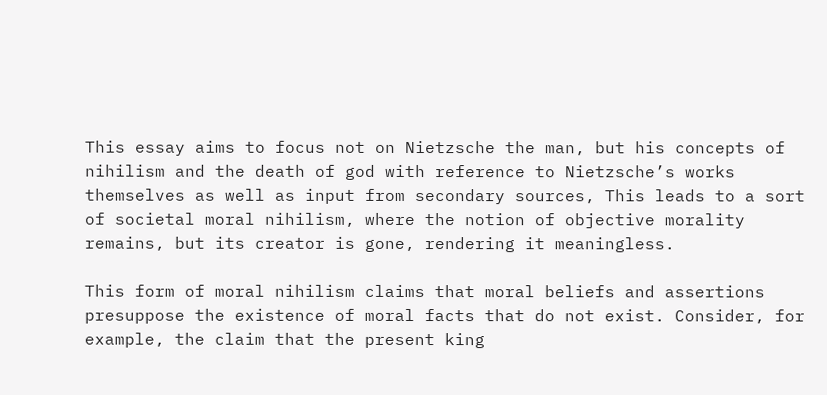This essay aims to focus not on Nietzsche the man, but his concepts of nihilism and the death of god with reference to Nietzsche’s works themselves as well as input from secondary sources, This leads to a sort of societal moral nihilism, where the notion of objective morality remains, but its creator is gone, rendering it meaningless.

This form of moral nihilism claims that moral beliefs and assertions presuppose the existence of moral facts that do not exist. Consider, for example, the claim that the present king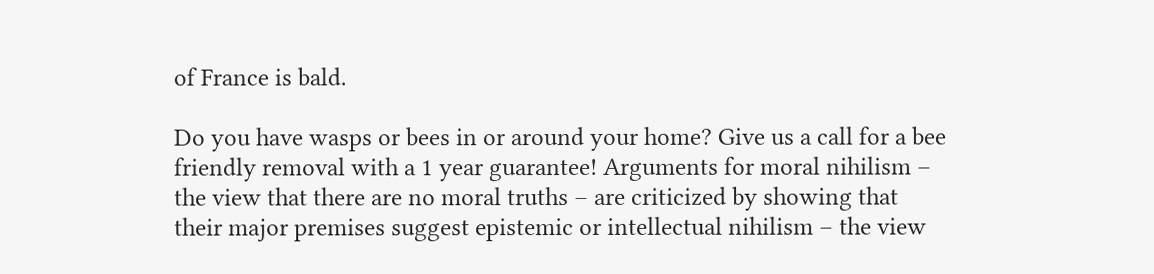of France is bald.

Do you have wasps or bees in or around your home? Give us a call for a bee friendly removal with a 1 year guarantee! Arguments for moral nihilism – the view that there are no moral truths – are criticized by showing that their major premises suggest epistemic or intellectual nihilism – the view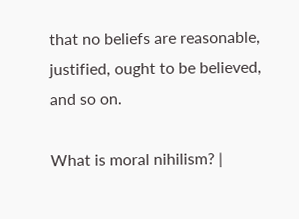that no beliefs are reasonable, justified, ought to be believed, and so on.

What is moral nihilism? |